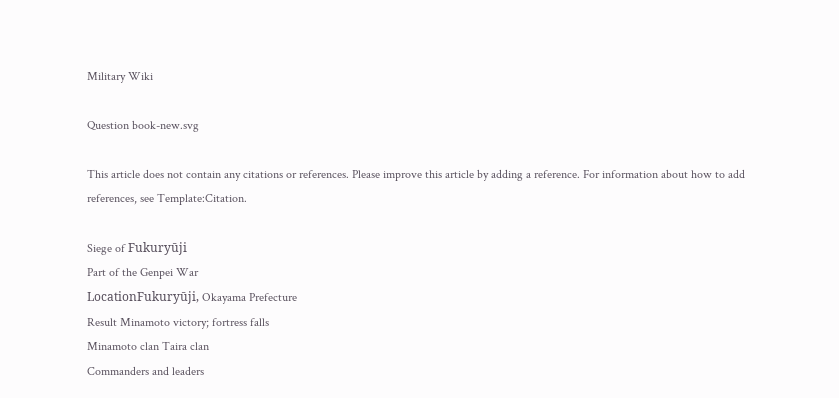Military Wiki

Question book-new.svg

This article does not contain any citations or references. Please improve this article by adding a reference. For information about how to add references, see Template:Citation.

Siege of Fukuryūji
Part of the Genpei War
LocationFukuryūji, Okayama Prefecture
Result Minamoto victory; fortress falls
Minamoto clan Taira clan
Commanders and leaders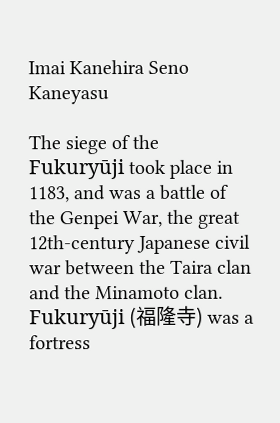Imai Kanehira Seno Kaneyasu

The siege of the Fukuryūji took place in 1183, and was a battle of the Genpei War, the great 12th-century Japanese civil war between the Taira clan and the Minamoto clan. Fukuryūji (福隆寺) was a fortress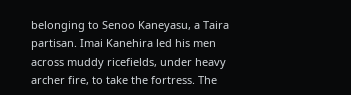belonging to Senoo Kaneyasu, a Taira partisan. Imai Kanehira led his men across muddy ricefields, under heavy archer fire, to take the fortress. The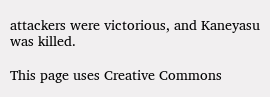attackers were victorious, and Kaneyasu was killed.

This page uses Creative Commons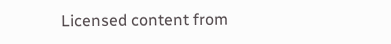Licensed content from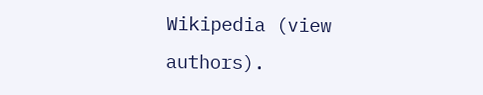Wikipedia (view authors).